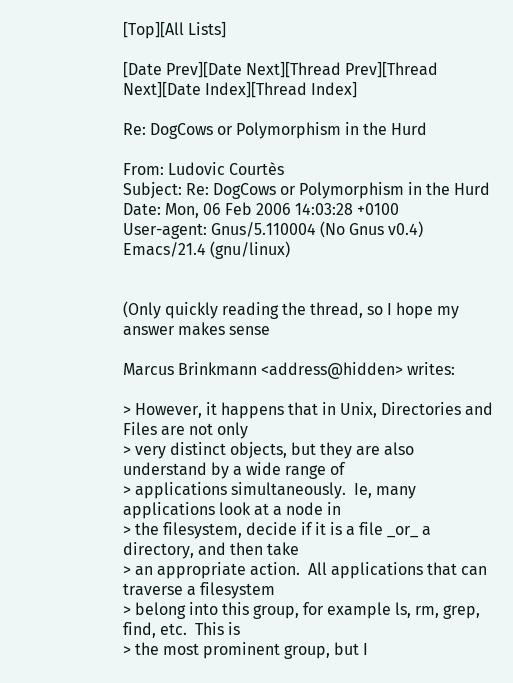[Top][All Lists]

[Date Prev][Date Next][Thread Prev][Thread Next][Date Index][Thread Index]

Re: DogCows or Polymorphism in the Hurd

From: Ludovic Courtès
Subject: Re: DogCows or Polymorphism in the Hurd
Date: Mon, 06 Feb 2006 14:03:28 +0100
User-agent: Gnus/5.110004 (No Gnus v0.4) Emacs/21.4 (gnu/linux)


(Only quickly reading the thread, so I hope my answer makes sense

Marcus Brinkmann <address@hidden> writes:

> However, it happens that in Unix, Directories and Files are not only
> very distinct objects, but they are also understand by a wide range of
> applications simultaneously.  Ie, many applications look at a node in
> the filesystem, decide if it is a file _or_ a directory, and then take
> an appropriate action.  All applications that can traverse a filesystem
> belong into this group, for example ls, rm, grep, find, etc.  This is
> the most prominent group, but I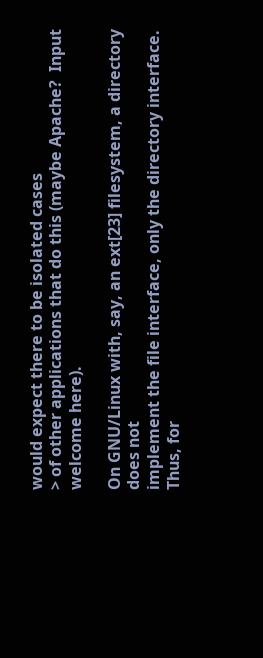would expect there to be isolated cases
> of other applications that do this (maybe Apache?  Input welcome here).

On GNU/Linux with, say, an ext[23] filesystem, a directory does not
implement the file interface, only the directory interface.  Thus, for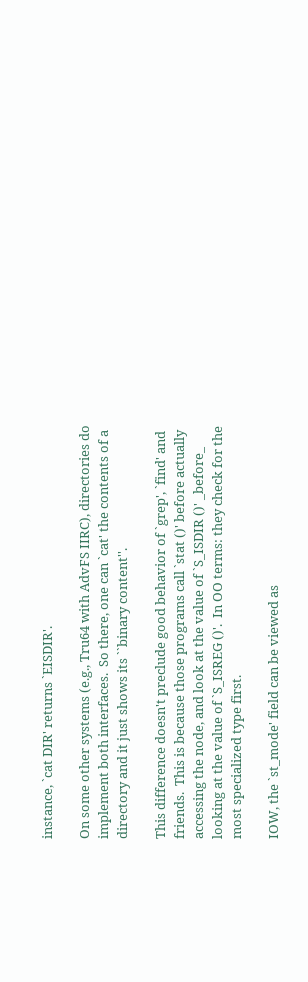instance, `cat DIR' returns `EISDIR'.

On some other systems (e.g., Tru64 with AdvFS IIRC), directories do
implement both interfaces.  So there, one can `cat' the contents of a
directory and it just shows its ``binary content''.

This difference doesn't preclude good behavior of `grep', `find' and
friends.  This is because those programs call `stat ()' before actually
accessing the node, and look at the value of `S_ISDIR ()' _before_
looking at the value of `S_ISREG ()'.  In OO terms: they check for the
most specialized type first.

IOW, the `st_mode' field can be viewed as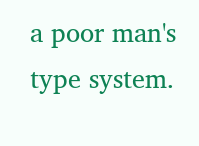a poor man's type system.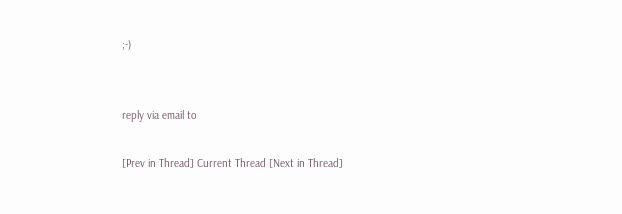;-)


reply via email to

[Prev in Thread] Current Thread [Next in Thread]